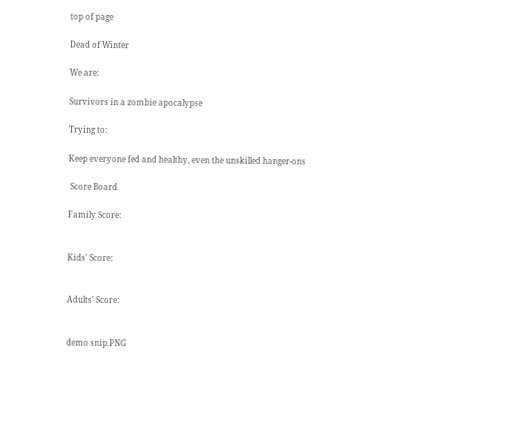top of page

Dead of Winter

We are:

Survivors in a zombie apocalypse

Trying to:

Keep everyone fed and healthy, even the unskilled hanger-ons

 Score Board

Family Score:


Kids' Score:


Adults' Score:


demo snip.PNG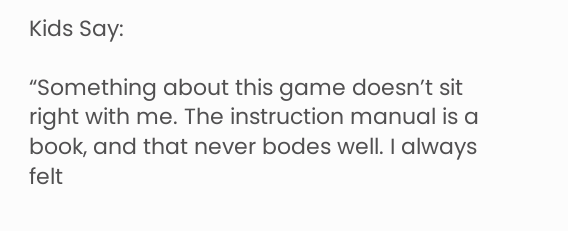Kids Say:

“Something about this game doesn’t sit right with me. The instruction manual is a book, and that never bodes well. I always felt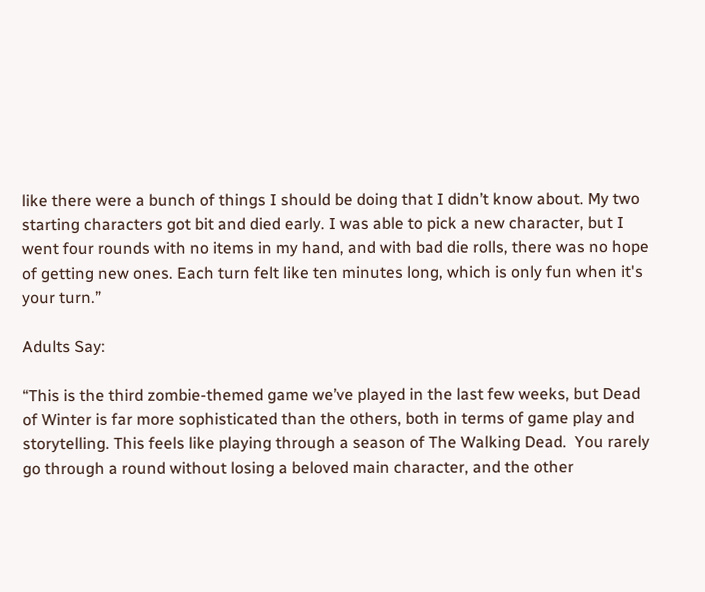like there were a bunch of things I should be doing that I didn’t know about. My two starting characters got bit and died early. I was able to pick a new character, but I went four rounds with no items in my hand, and with bad die rolls, there was no hope of getting new ones. Each turn felt like ten minutes long, which is only fun when it's your turn.”

Adults Say:

“This is the third zombie-themed game we’ve played in the last few weeks, but Dead of Winter is far more sophisticated than the others, both in terms of game play and storytelling. This feels like playing through a season of The Walking Dead.  You rarely  go through a round without losing a beloved main character, and the other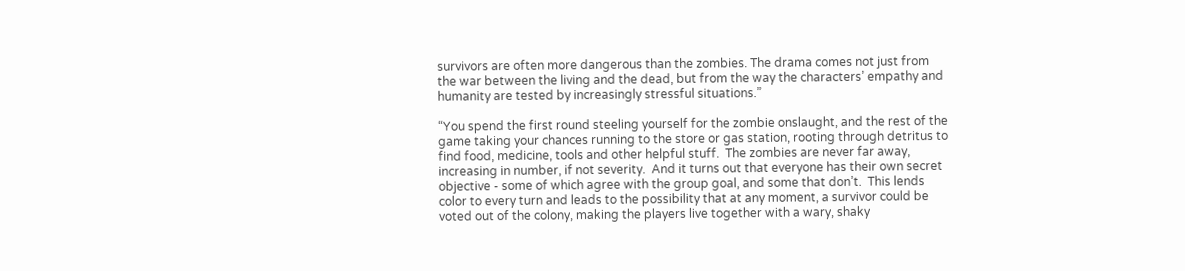survivors are often more dangerous than the zombies. The drama comes not just from the war between the living and the dead, but from the way the characters’ empathy and humanity are tested by increasingly stressful situations.”

“You spend the first round steeling yourself for the zombie onslaught, and the rest of the game taking your chances running to the store or gas station, rooting through detritus to find food, medicine, tools and other helpful stuff.  The zombies are never far away, increasing in number, if not severity.  And it turns out that everyone has their own secret objective - some of which agree with the group goal, and some that don’t.  This lends color to every turn and leads to the possibility that at any moment, a survivor could be voted out of the colony, making the players live together with a wary, shaky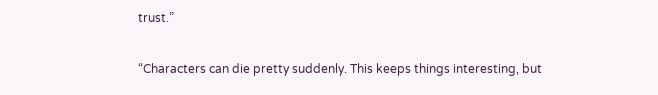trust.”

“Characters can die pretty suddenly. This keeps things interesting, but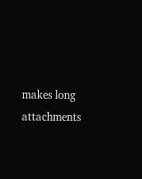makes long attachments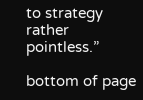to strategy rather pointless.”

bottom of page